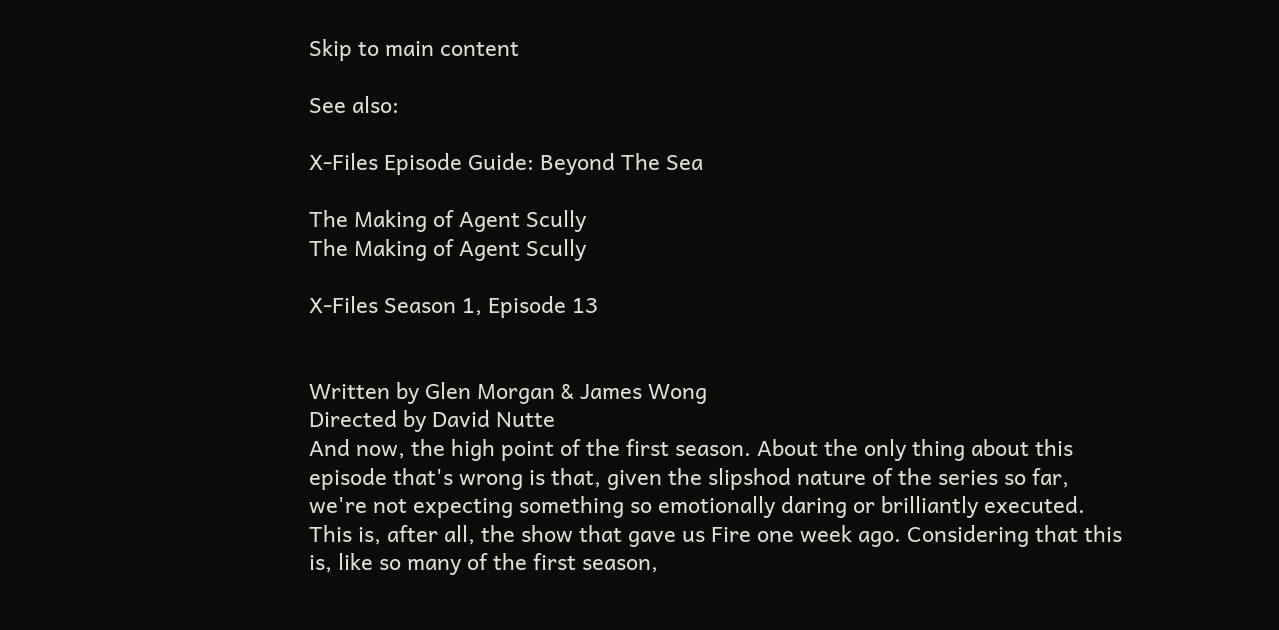Skip to main content

See also:

X-Files Episode Guide: Beyond The Sea

The Making of Agent Scully
The Making of Agent Scully

X-Files Season 1, Episode 13


Written by Glen Morgan & James Wong
Directed by David Nutte
And now, the high point of the first season. About the only thing about this episode that's wrong is that, given the slipshod nature of the series so far, we're not expecting something so emotionally daring or brilliantly executed. This is, after all, the show that gave us Fire one week ago. Considering that this is, like so many of the first season,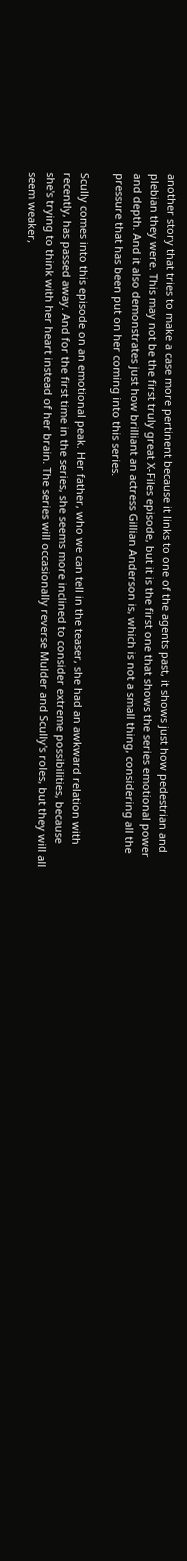another story that tries to make a case more pertinent because it links to one of the agents past, it shows just how pedestrian and plebian they were. This may not be the first truly great X-Files episode, but it is the first one that shows the series emotional power and depth. And it also demonstrates just how brilliant an actress Gillian Anderson is, which is not a small thing, considering all the pressure that has been put on her coming into this series.

Scully comes into this episode on an emotional peak. Her father, who we can tell in the teaser, she had an awkward relation with recently, has passed away. And for the first time in the series, she seems more inclined to consider extreme possibilities, because she's trying to think with her heart instead of her brain. The series will occasionally reverse Mulder and Scully's roles, but they will all seem weaker,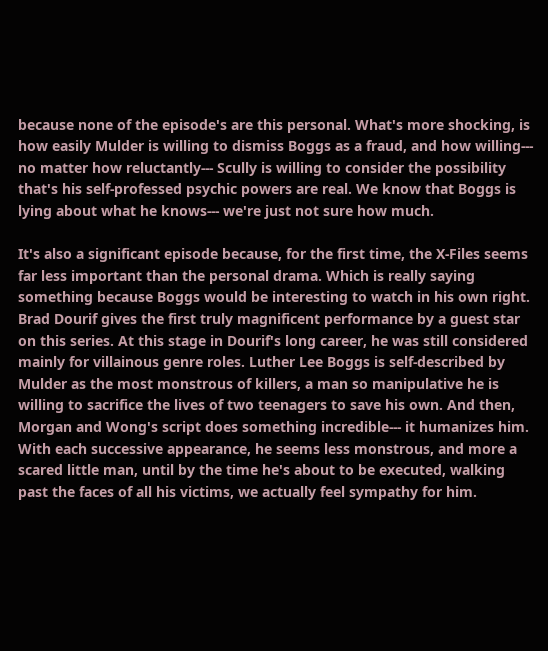because none of the episode's are this personal. What's more shocking, is how easily Mulder is willing to dismiss Boggs as a fraud, and how willing--- no matter how reluctantly--- Scully is willing to consider the possibility that's his self-professed psychic powers are real. We know that Boggs is lying about what he knows--- we're just not sure how much.

It's also a significant episode because, for the first time, the X-Files seems far less important than the personal drama. Which is really saying something because Boggs would be interesting to watch in his own right. Brad Dourif gives the first truly magnificent performance by a guest star on this series. At this stage in Dourif's long career, he was still considered mainly for villainous genre roles. Luther Lee Boggs is self-described by Mulder as the most monstrous of killers, a man so manipulative he is willing to sacrifice the lives of two teenagers to save his own. And then, Morgan and Wong's script does something incredible--- it humanizes him. With each successive appearance, he seems less monstrous, and more a scared little man, until by the time he's about to be executed, walking past the faces of all his victims, we actually feel sympathy for him.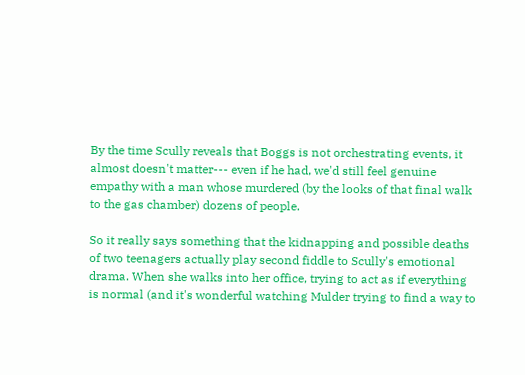By the time Scully reveals that Boggs is not orchestrating events, it almost doesn't matter--- even if he had, we'd still feel genuine empathy with a man whose murdered (by the looks of that final walk to the gas chamber) dozens of people.

So it really says something that the kidnapping and possible deaths of two teenagers actually play second fiddle to Scully's emotional drama. When she walks into her office, trying to act as if everything is normal (and it's wonderful watching Mulder trying to find a way to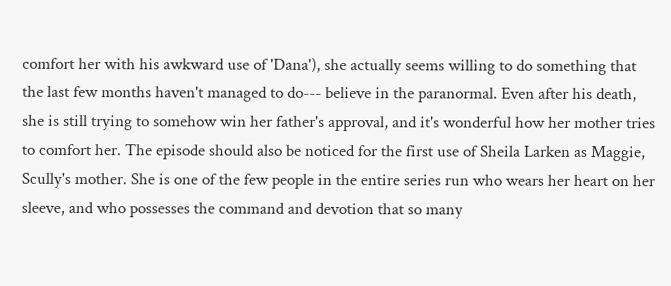comfort her with his awkward use of 'Dana'), she actually seems willing to do something that the last few months haven't managed to do--- believe in the paranormal. Even after his death, she is still trying to somehow win her father's approval, and it's wonderful how her mother tries to comfort her. The episode should also be noticed for the first use of Sheila Larken as Maggie, Scully's mother. She is one of the few people in the entire series run who wears her heart on her sleeve, and who possesses the command and devotion that so many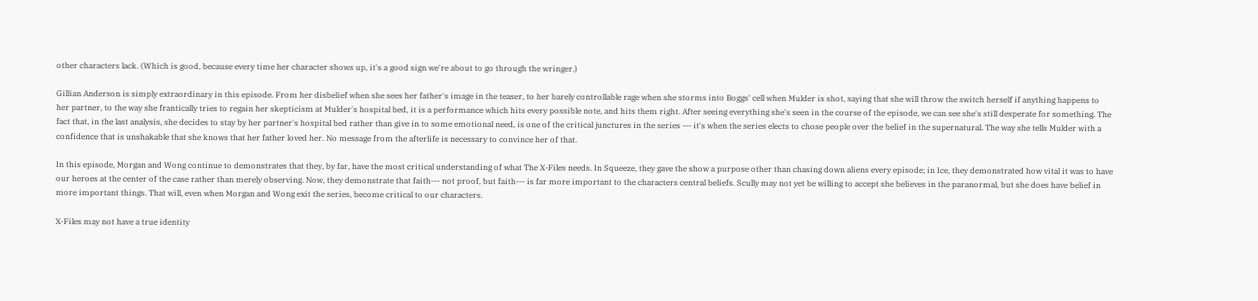other characters lack. (Which is good, because every time her character shows up, it's a good sign we're about to go through the wringer.)

Gillian Anderson is simply extraordinary in this episode. From her disbelief when she sees her father's image in the teaser, to her barely controllable rage when she storms into Boggs' cell when Mulder is shot, saying that she will throw the switch herself if anything happens to her partner, to the way she frantically tries to regain her skepticism at Mulder's hospital bed, it is a performance which hits every possible note, and hits them right. After seeing everything she's seen in the course of the episode, we can see she's still desperate for something. The fact that, in the last analysis, she decides to stay by her partner's hospital bed rather than give in to some emotional need, is one of the critical junctures in the series --- it's when the series elects to chose people over the belief in the supernatural. The way she tells Mulder with a confidence that is unshakable that she knows that her father loved her. No message from the afterlife is necessary to convince her of that.

In this episode, Morgan and Wong continue to demonstrates that they, by far, have the most critical understanding of what The X-Files needs. In Squeeze, they gave the show a purpose other than chasing down aliens every episode; in Ice, they demonstrated how vital it was to have our heroes at the center of the case rather than merely observing. Now, they demonstrate that faith--- not proof, but faith--- is far more important to the characters central beliefs. Scully may not yet be willing to accept she believes in the paranormal, but she does have belief in more important things. That will, even when Morgan and Wong exit the series, become critical to our characters.

X-Files may not have a true identity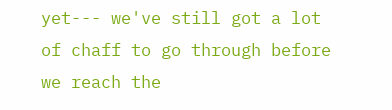yet--- we've still got a lot of chaff to go through before we reach the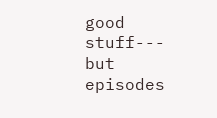good stuff--- but episodes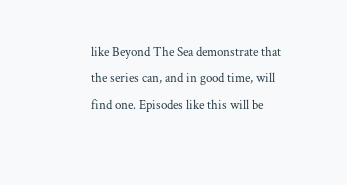like Beyond The Sea demonstrate that the series can, and in good time, will find one. Episodes like this will be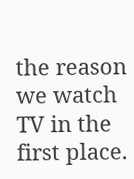the reason we watch TV in the first place.